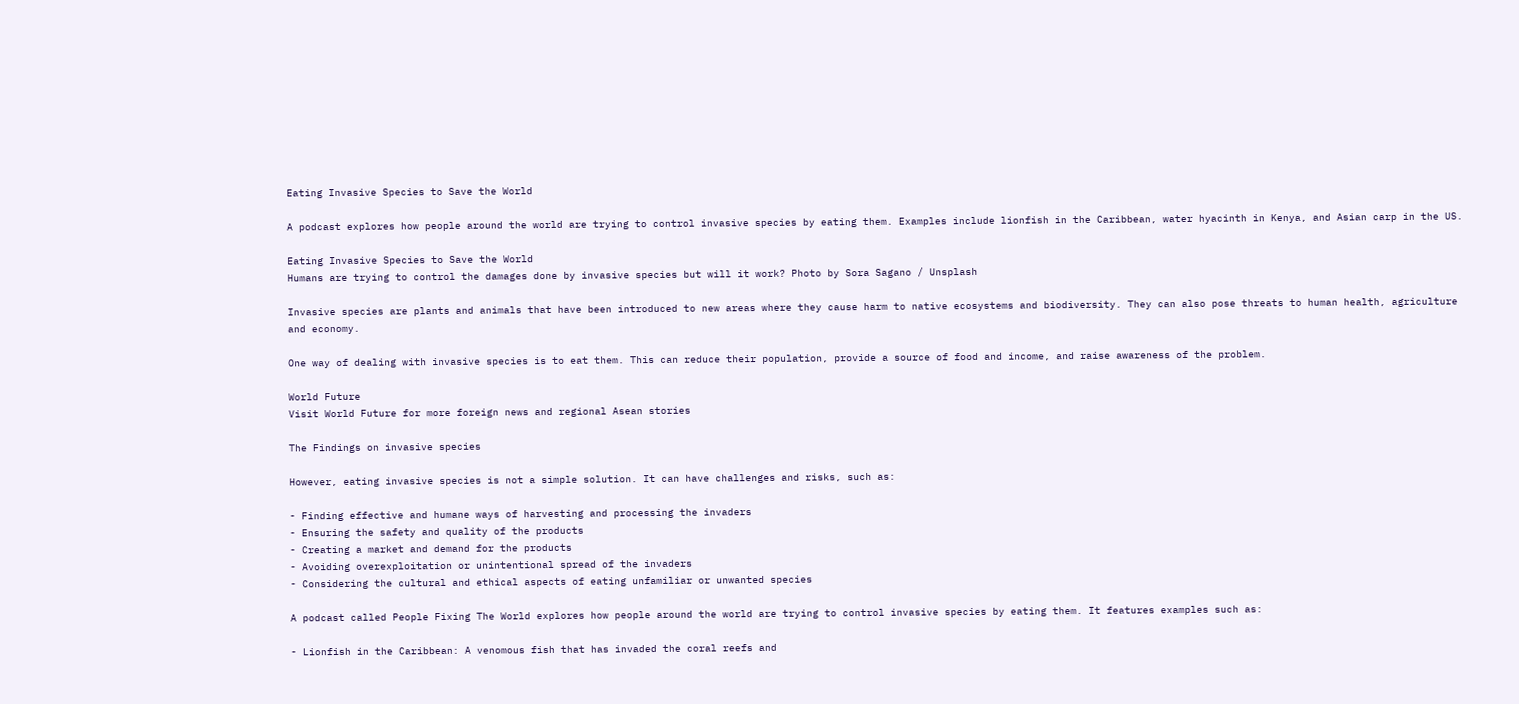Eating Invasive Species to Save the World

A podcast explores how people around the world are trying to control invasive species by eating them. Examples include lionfish in the Caribbean, water hyacinth in Kenya, and Asian carp in the US.

Eating Invasive Species to Save the World
Humans are trying to control the damages done by invasive species but will it work? Photo by Sora Sagano / Unsplash

Invasive species are plants and animals that have been introduced to new areas where they cause harm to native ecosystems and biodiversity. They can also pose threats to human health, agriculture and economy.

One way of dealing with invasive species is to eat them. This can reduce their population, provide a source of food and income, and raise awareness of the problem.

World Future
Visit World Future for more foreign news and regional Asean stories

The Findings on invasive species

However, eating invasive species is not a simple solution. It can have challenges and risks, such as:

- Finding effective and humane ways of harvesting and processing the invaders
- Ensuring the safety and quality of the products
- Creating a market and demand for the products
- Avoiding overexploitation or unintentional spread of the invaders
- Considering the cultural and ethical aspects of eating unfamiliar or unwanted species

A podcast called People Fixing The World explores how people around the world are trying to control invasive species by eating them. It features examples such as:

- Lionfish in the Caribbean: A venomous fish that has invaded the coral reefs and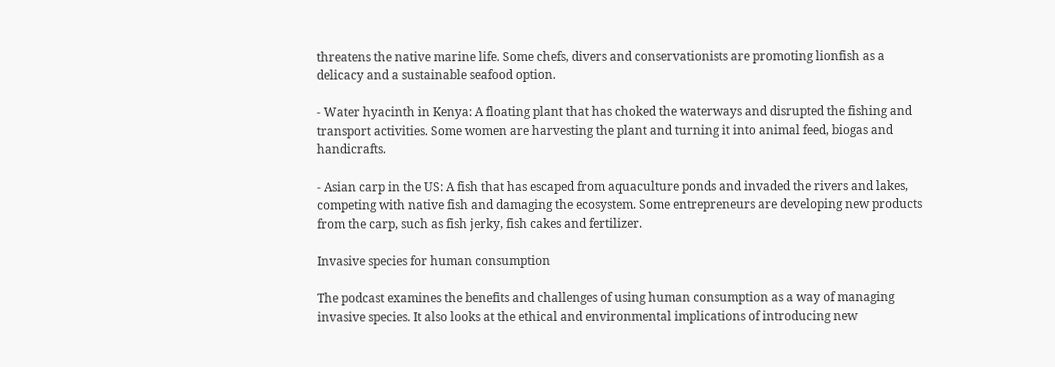threatens the native marine life. Some chefs, divers and conservationists are promoting lionfish as a delicacy and a sustainable seafood option.

- Water hyacinth in Kenya: A floating plant that has choked the waterways and disrupted the fishing and transport activities. Some women are harvesting the plant and turning it into animal feed, biogas and handicrafts.

- Asian carp in the US: A fish that has escaped from aquaculture ponds and invaded the rivers and lakes, competing with native fish and damaging the ecosystem. Some entrepreneurs are developing new products from the carp, such as fish jerky, fish cakes and fertilizer.

Invasive species for human consumption

The podcast examines the benefits and challenges of using human consumption as a way of managing invasive species. It also looks at the ethical and environmental implications of introducing new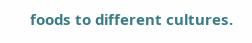foods to different cultures.